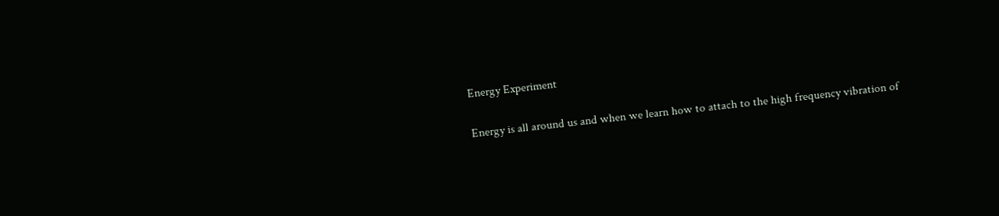Energy Experiment

Energy is all around us and when we learn how to attach to the high frequency vibration of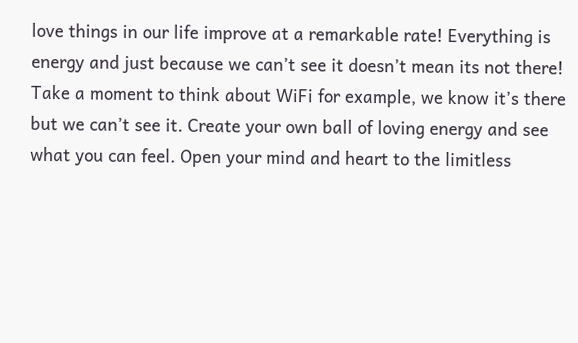love things in our life improve at a remarkable rate! Everything is energy and just because we can’t see it doesn’t mean its not there! Take a moment to think about WiFi for example, we know it’s there but we can’t see it. Create your own ball of loving energy and see what you can feel. Open your mind and heart to the limitless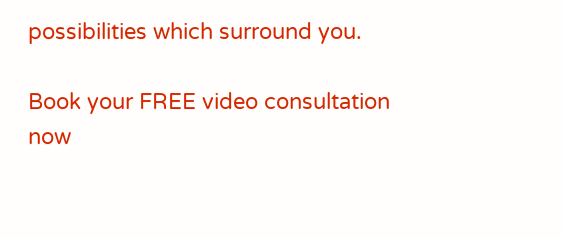possibilities which surround you.

Book your FREE video consultation now